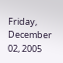Friday, December 02, 2005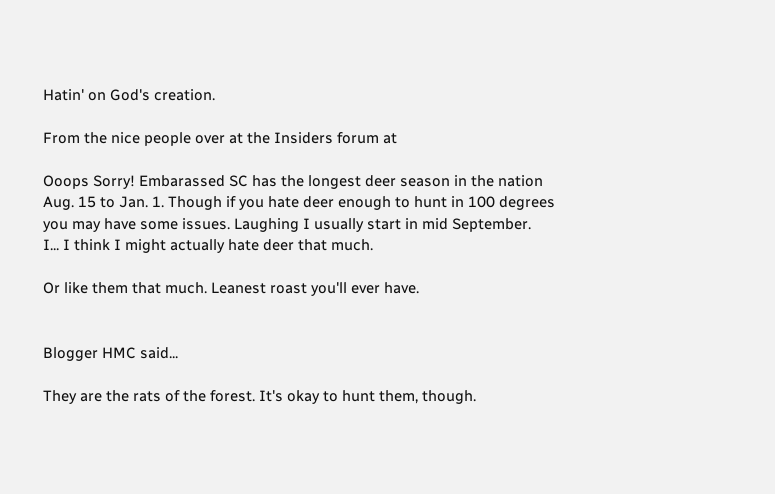Hatin' on God's creation.

From the nice people over at the Insiders forum at

Ooops Sorry! Embarassed SC has the longest deer season in the nation Aug. 15 to Jan. 1. Though if you hate deer enough to hunt in 100 degrees you may have some issues. Laughing I usually start in mid September.
I... I think I might actually hate deer that much.

Or like them that much. Leanest roast you'll ever have.


Blogger HMC said...

They are the rats of the forest. It's okay to hunt them, though.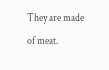They are made of meat.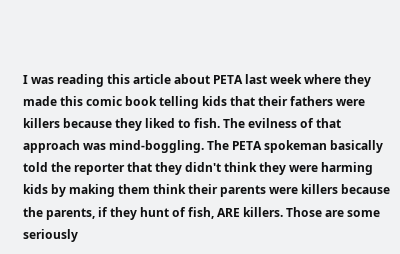I was reading this article about PETA last week where they made this comic book telling kids that their fathers were killers because they liked to fish. The evilness of that approach was mind-boggling. The PETA spokeman basically told the reporter that they didn't think they were harming kids by making them think their parents were killers because the parents, if they hunt of fish, ARE killers. Those are some seriously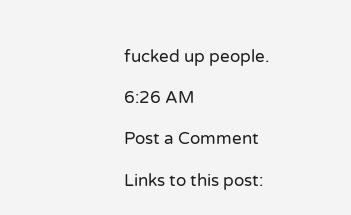fucked up people.

6:26 AM

Post a Comment

Links to this post: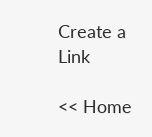Create a Link

<< Home